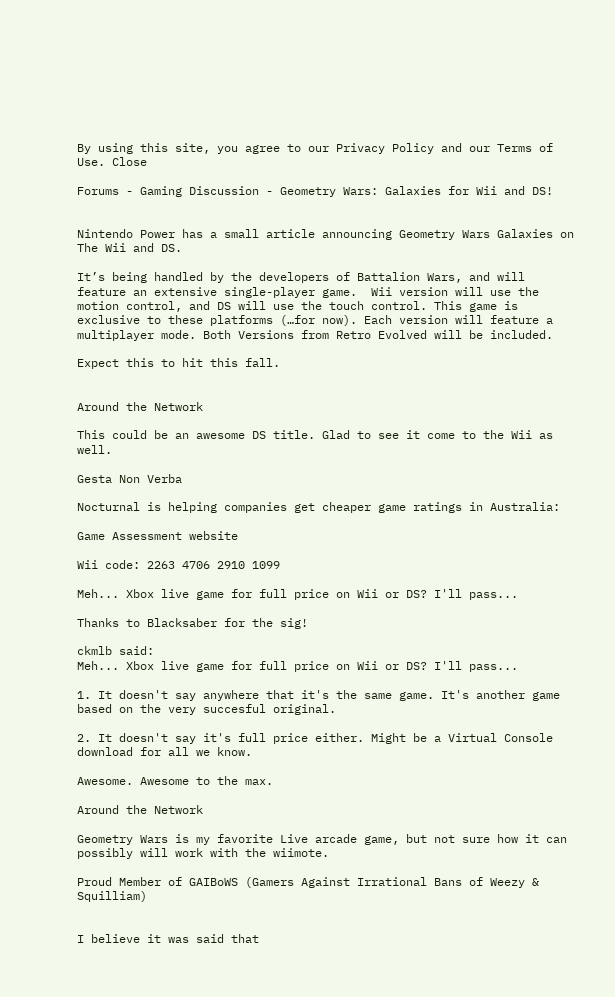By using this site, you agree to our Privacy Policy and our Terms of Use. Close

Forums - Gaming Discussion - Geometry Wars: Galaxies for Wii and DS!


Nintendo Power has a small article announcing Geometry Wars Galaxies on The Wii and DS.

It’s being handled by the developers of Battalion Wars, and will feature an extensive single-player game.  Wii version will use the motion control, and DS will use the touch control. This game is exclusive to these platforms (…for now). Each version will feature a multiplayer mode. Both Versions from Retro Evolved will be included.

Expect this to hit this fall.


Around the Network

This could be an awesome DS title. Glad to see it come to the Wii as well.

Gesta Non Verba

Nocturnal is helping companies get cheaper game ratings in Australia:

Game Assessment website

Wii code: 2263 4706 2910 1099

Meh... Xbox live game for full price on Wii or DS? I'll pass...

Thanks to Blacksaber for the sig!

ckmlb said:
Meh... Xbox live game for full price on Wii or DS? I'll pass...

1. It doesn't say anywhere that it's the same game. It's another game based on the very succesful original.

2. It doesn't say it's full price either. Might be a Virtual Console download for all we know.

Awesome. Awesome to the max.

Around the Network

Geometry Wars is my favorite Live arcade game, but not sure how it can possibly will work with the wiimote.

Proud Member of GAIBoWS (Gamers Against Irrational Bans of Weezy & Squilliam)


I believe it was said that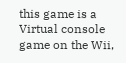this game is a Virtual console game on the Wii,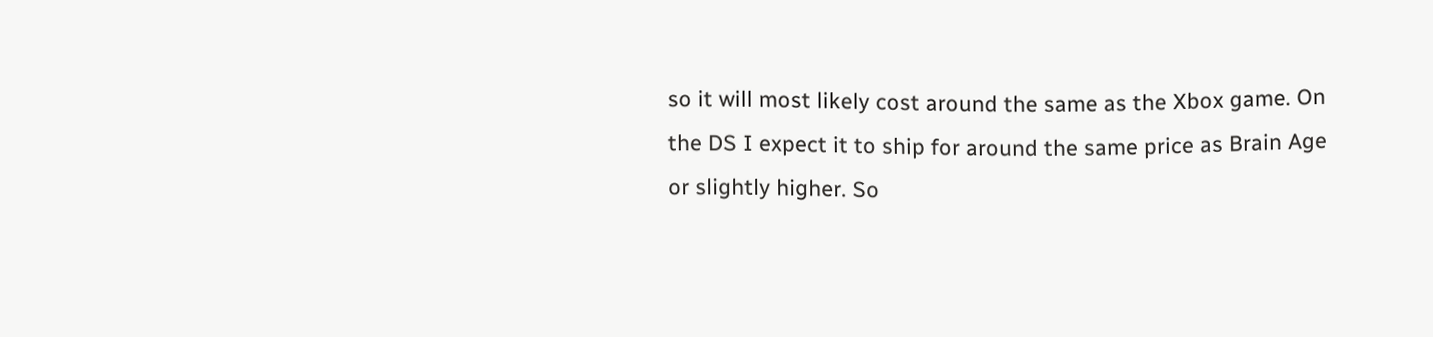so it will most likely cost around the same as the Xbox game. On the DS I expect it to ship for around the same price as Brain Age or slightly higher. So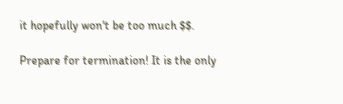it hopefully won't be too much $$.

Prepare for termination! It is the only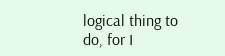logical thing to do, for I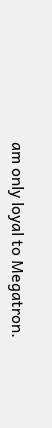am only loyal to Megatron.